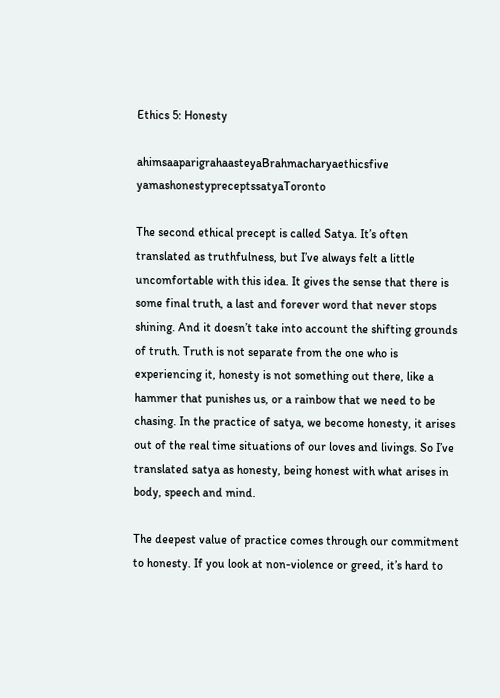Ethics 5: Honesty

ahimsaaparigrahaasteyaBrahmacharyaethicsfive yamashonestypreceptssatyaToronto

The second ethical precept is called Satya. It’s often translated as truthfulness, but I’ve always felt a little uncomfortable with this idea. It gives the sense that there is some final truth, a last and forever word that never stops shining. And it doesn’t take into account the shifting grounds of truth. Truth is not separate from the one who is experiencing it, honesty is not something out there, like a hammer that punishes us, or a rainbow that we need to be chasing. In the practice of satya, we become honesty, it arises out of the real time situations of our loves and livings. So I’ve translated satya as honesty, being honest with what arises in body, speech and mind.

The deepest value of practice comes through our commitment to honesty. If you look at non-violence or greed, it’s hard to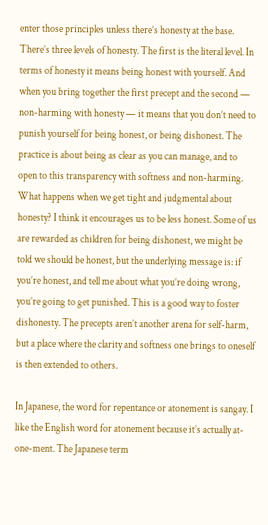enter those principles unless there’s honesty at the base. There’s three levels of honesty. The first is the literal level. In terms of honesty it means being honest with yourself. And when you bring together the first precept and the second — non-harming with honesty — it means that you don’t need to punish yourself for being honest, or being dishonest. The practice is about being as clear as you can manage, and to open to this transparency with softness and non-harming. What happens when we get tight and judgmental about honesty? I think it encourages us to be less honest. Some of us are rewarded as children for being dishonest, we might be told we should be honest, but the underlying message is: if you’re honest, and tell me about what you’re doing wrong, you’re going to get punished. This is a good way to foster dishonesty. The precepts aren’t another arena for self-harm, but a place where the clarity and softness one brings to oneself is then extended to others.

In Japanese, the word for repentance or atonement is sangay. I like the English word for atonement because it’s actually at-one-ment. The Japanese term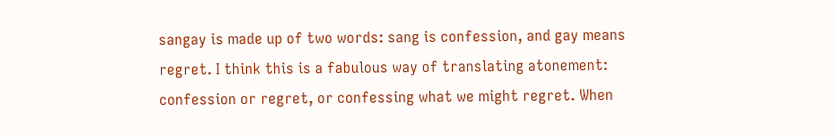sangay is made up of two words: sang is confession, and gay means regret. I think this is a fabulous way of translating atonement: confession or regret, or confessing what we might regret. When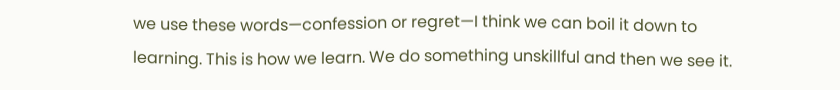we use these words—confession or regret—I think we can boil it down to learning. This is how we learn. We do something unskillful and then we see it.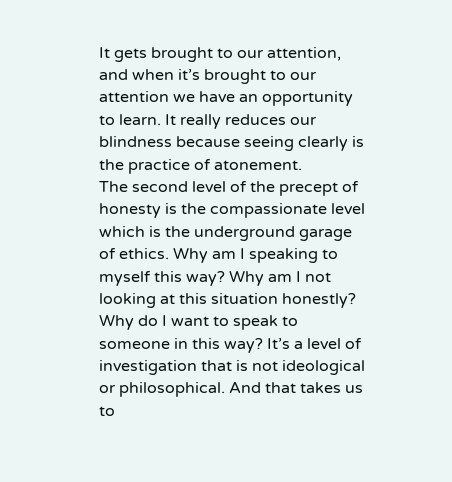It gets brought to our attention, and when it’s brought to our attention we have an opportunity to learn. It really reduces our blindness because seeing clearly is the practice of atonement.
The second level of the precept of honesty is the compassionate level which is the underground garage of ethics. Why am I speaking to myself this way? Why am I not looking at this situation honestly? Why do I want to speak to someone in this way? It’s a level of investigation that is not ideological or philosophical. And that takes us to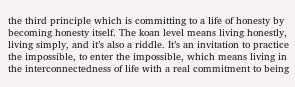the third principle which is committing to a life of honesty by becoming honesty itself. The koan level means living honestly, living simply, and it’s also a riddle. It’s an invitation to practice the impossible, to enter the impossible, which means living in the interconnectedness of life with a real commitment to being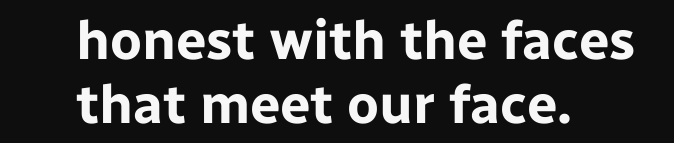honest with the faces that meet our face.